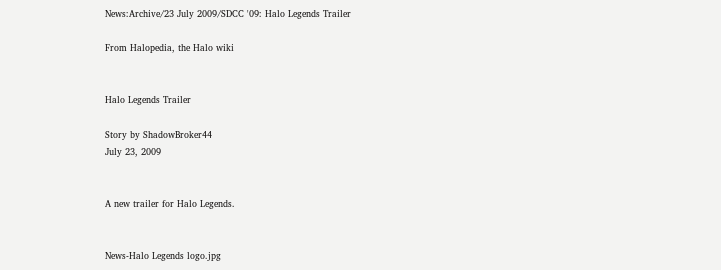News:Archive/23 July 2009/SDCC '09: Halo Legends Trailer

From Halopedia, the Halo wiki


Halo Legends Trailer

Story by ShadowBroker44
July 23, 2009


A new trailer for Halo Legends.


News-Halo Legends logo.jpg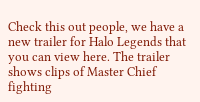Check this out people, we have a new trailer for Halo Legends that you can view here. The trailer shows clips of Master Chief fighting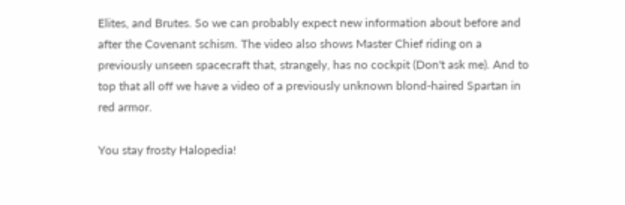Elites, and Brutes. So we can probably expect new information about before and after the Covenant schism. The video also shows Master Chief riding on a previously unseen spacecraft that, strangely, has no cockpit (Don't ask me). And to top that all off we have a video of a previously unknown blond-haired Spartan in red armor.

You stay frosty Halopedia!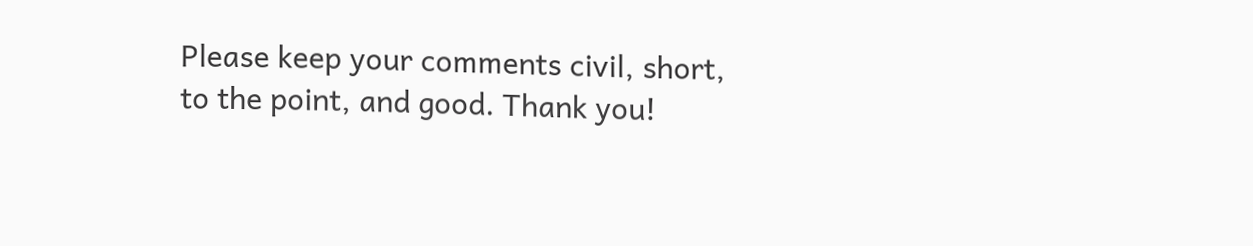Please keep your comments civil, short, to the point, and good. Thank you!